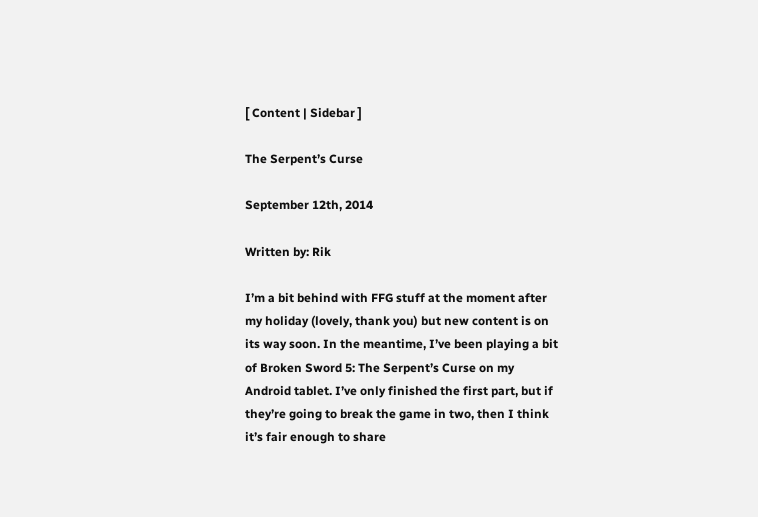[ Content | Sidebar ]

The Serpent’s Curse

September 12th, 2014

Written by: Rik

I’m a bit behind with FFG stuff at the moment after my holiday (lovely, thank you) but new content is on its way soon. In the meantime, I’ve been playing a bit of Broken Sword 5: The Serpent’s Curse on my Android tablet. I’ve only finished the first part, but if they’re going to break the game in two, then I think it’s fair enough to share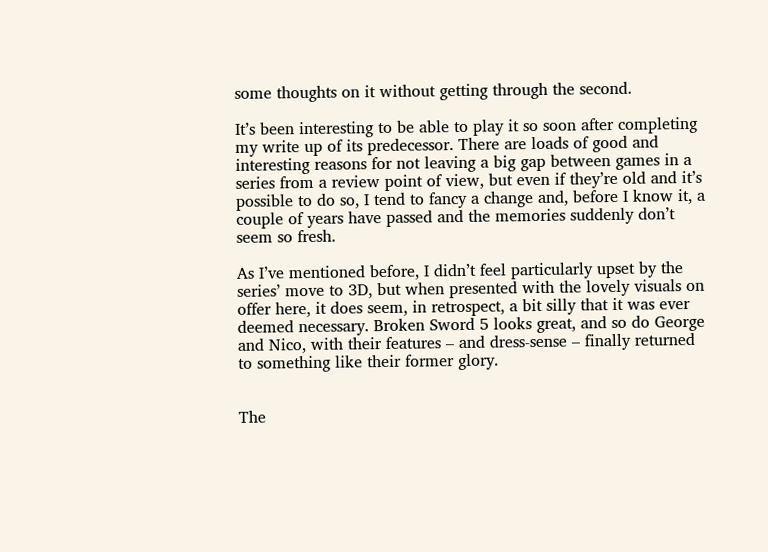some thoughts on it without getting through the second.

It’s been interesting to be able to play it so soon after completing my write up of its predecessor. There are loads of good and interesting reasons for not leaving a big gap between games in a series from a review point of view, but even if they’re old and it’s possible to do so, I tend to fancy a change and, before I know it, a couple of years have passed and the memories suddenly don’t seem so fresh.

As I’ve mentioned before, I didn’t feel particularly upset by the series’ move to 3D, but when presented with the lovely visuals on offer here, it does seem, in retrospect, a bit silly that it was ever deemed necessary. Broken Sword 5 looks great, and so do George and Nico, with their features – and dress-sense – finally returned to something like their former glory.


The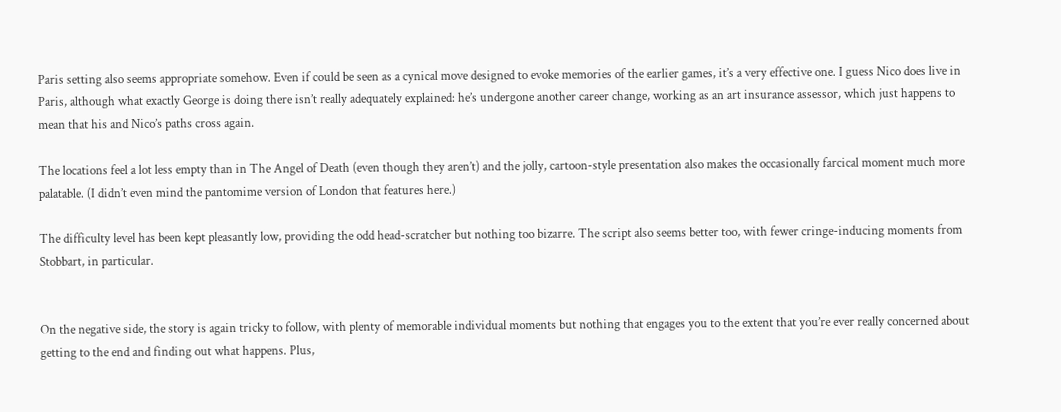Paris setting also seems appropriate somehow. Even if could be seen as a cynical move designed to evoke memories of the earlier games, it’s a very effective one. I guess Nico does live in Paris, although what exactly George is doing there isn’t really adequately explained: he’s undergone another career change, working as an art insurance assessor, which just happens to mean that his and Nico’s paths cross again.

The locations feel a lot less empty than in The Angel of Death (even though they aren’t) and the jolly, cartoon-style presentation also makes the occasionally farcical moment much more palatable. (I didn’t even mind the pantomime version of London that features here.)

The difficulty level has been kept pleasantly low, providing the odd head-scratcher but nothing too bizarre. The script also seems better too, with fewer cringe-inducing moments from Stobbart, in particular.


On the negative side, the story is again tricky to follow, with plenty of memorable individual moments but nothing that engages you to the extent that you’re ever really concerned about getting to the end and finding out what happens. Plus,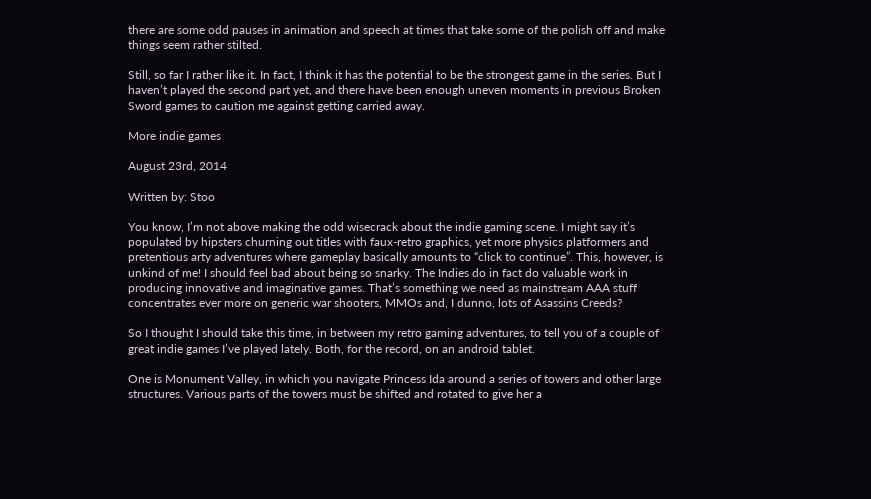there are some odd pauses in animation and speech at times that take some of the polish off and make things seem rather stilted.

Still, so far I rather like it. In fact, I think it has the potential to be the strongest game in the series. But I haven’t played the second part yet, and there have been enough uneven moments in previous Broken Sword games to caution me against getting carried away.

More indie games

August 23rd, 2014

Written by: Stoo

You know, I’m not above making the odd wisecrack about the indie gaming scene. I might say it’s populated by hipsters churning out titles with faux-retro graphics, yet more physics platformers and pretentious arty adventures where gameplay basically amounts to “click to continue”. This, however, is unkind of me! I should feel bad about being so snarky. The Indies do in fact do valuable work in producing innovative and imaginative games. That’s something we need as mainstream AAA stuff concentrates ever more on generic war shooters, MMOs and, I dunno, lots of Asassins Creeds?

So I thought I should take this time, in between my retro gaming adventures, to tell you of a couple of great indie games I’ve played lately. Both, for the record, on an android tablet.

One is Monument Valley, in which you navigate Princess Ida around a series of towers and other large structures. Various parts of the towers must be shifted and rotated to give her a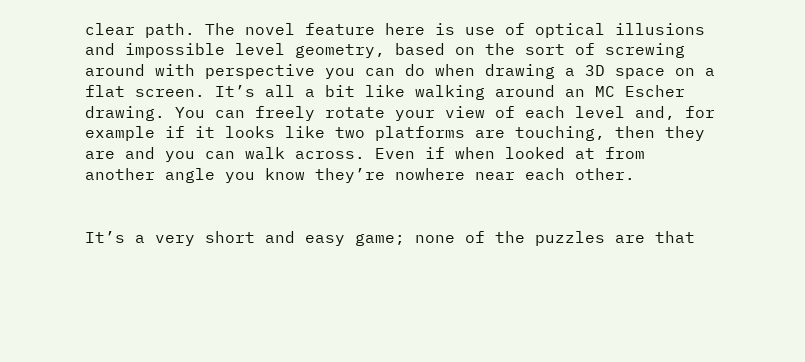clear path. The novel feature here is use of optical illusions and impossible level geometry, based on the sort of screwing around with perspective you can do when drawing a 3D space on a flat screen. It’s all a bit like walking around an MC Escher drawing. You can freely rotate your view of each level and, for example if it looks like two platforms are touching, then they are and you can walk across. Even if when looked at from another angle you know they’re nowhere near each other.


It’s a very short and easy game; none of the puzzles are that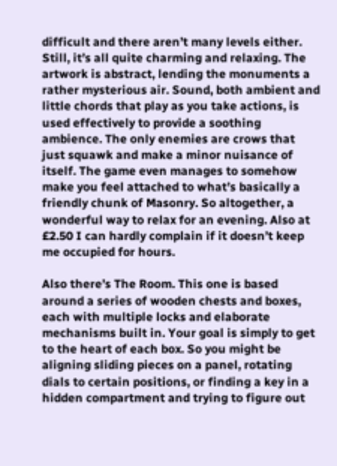difficult and there aren’t many levels either. Still, it’s all quite charming and relaxing. The artwork is abstract, lending the monuments a rather mysterious air. Sound, both ambient and little chords that play as you take actions, is used effectively to provide a soothing ambience. The only enemies are crows that just squawk and make a minor nuisance of itself. The game even manages to somehow make you feel attached to what’s basically a friendly chunk of Masonry. So altogether, a wonderful way to relax for an evening. Also at £2.50 I can hardly complain if it doesn’t keep me occupied for hours.

Also there’s The Room. This one is based around a series of wooden chests and boxes, each with multiple locks and elaborate mechanisms built in. Your goal is simply to get to the heart of each box. So you might be aligning sliding pieces on a panel, rotating dials to certain positions, or finding a key in a hidden compartment and trying to figure out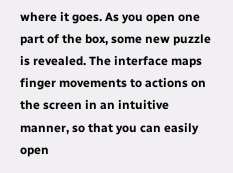where it goes. As you open one part of the box, some new puzzle is revealed. The interface maps finger movements to actions on the screen in an intuitive manner, so that you can easily open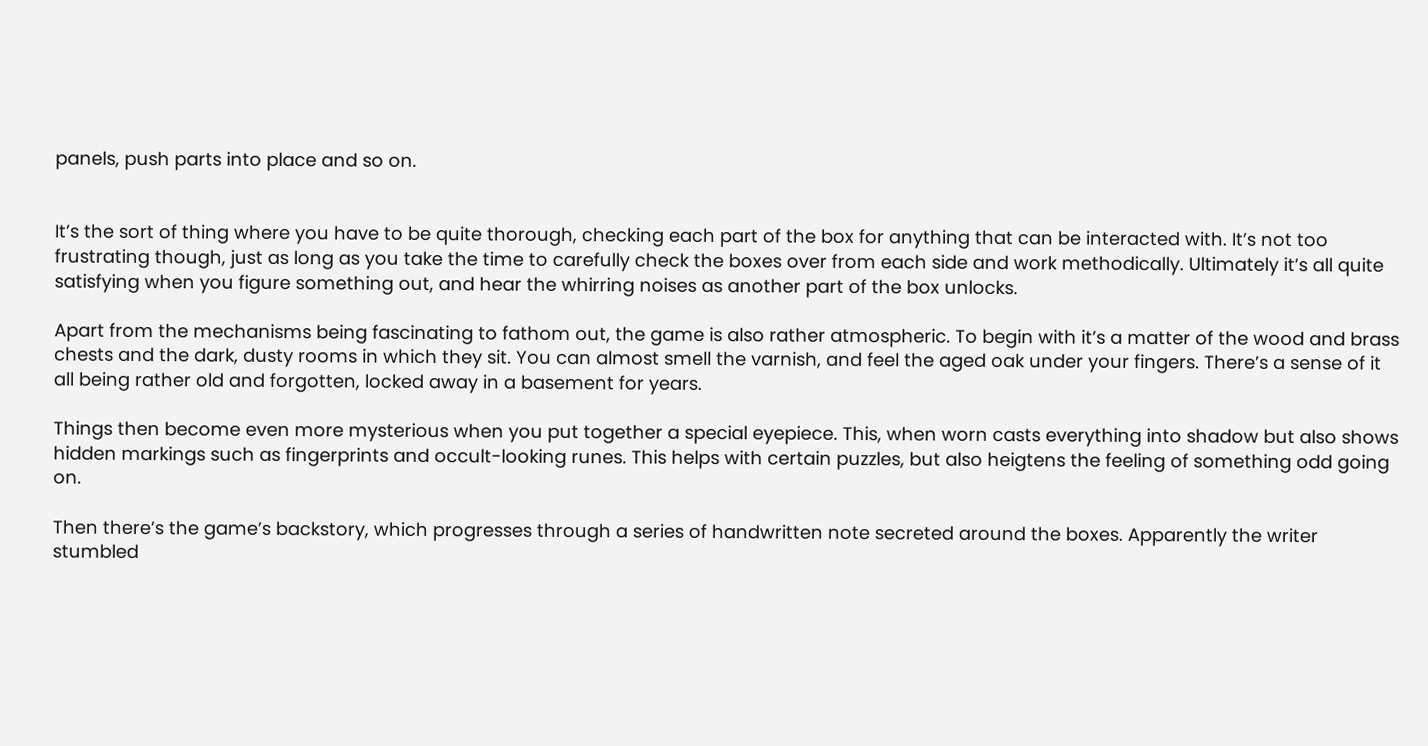panels, push parts into place and so on.


It’s the sort of thing where you have to be quite thorough, checking each part of the box for anything that can be interacted with. It’s not too frustrating though, just as long as you take the time to carefully check the boxes over from each side and work methodically. Ultimately it’s all quite satisfying when you figure something out, and hear the whirring noises as another part of the box unlocks.

Apart from the mechanisms being fascinating to fathom out, the game is also rather atmospheric. To begin with it’s a matter of the wood and brass chests and the dark, dusty rooms in which they sit. You can almost smell the varnish, and feel the aged oak under your fingers. There’s a sense of it all being rather old and forgotten, locked away in a basement for years.

Things then become even more mysterious when you put together a special eyepiece. This, when worn casts everything into shadow but also shows hidden markings such as fingerprints and occult-looking runes. This helps with certain puzzles, but also heigtens the feeling of something odd going on.

Then there’s the game’s backstory, which progresses through a series of handwritten note secreted around the boxes. Apparently the writer stumbled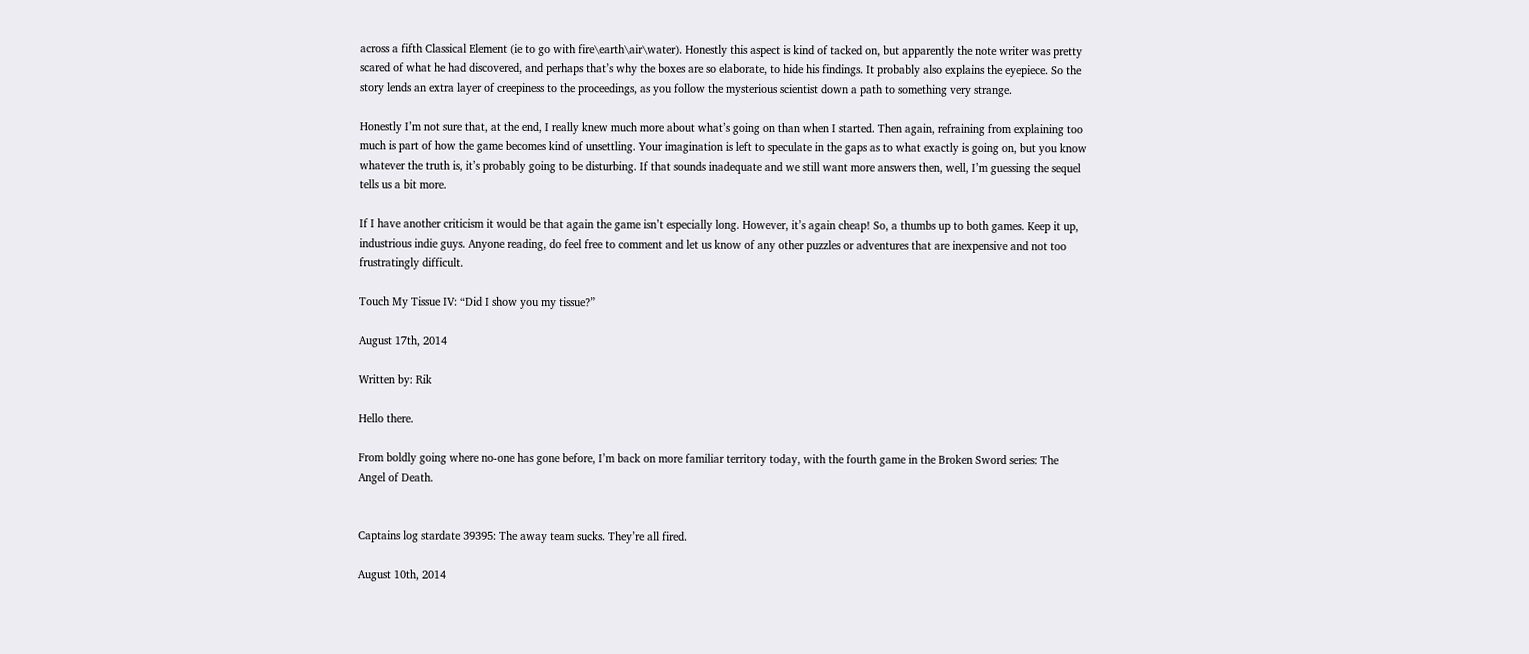across a fifth Classical Element (ie to go with fire\earth\air\water). Honestly this aspect is kind of tacked on, but apparently the note writer was pretty scared of what he had discovered, and perhaps that’s why the boxes are so elaborate, to hide his findings. It probably also explains the eyepiece. So the story lends an extra layer of creepiness to the proceedings, as you follow the mysterious scientist down a path to something very strange.

Honestly I’m not sure that, at the end, I really knew much more about what’s going on than when I started. Then again, refraining from explaining too much is part of how the game becomes kind of unsettling. Your imagination is left to speculate in the gaps as to what exactly is going on, but you know whatever the truth is, it’s probably going to be disturbing. If that sounds inadequate and we still want more answers then, well, I’m guessing the sequel tells us a bit more.

If I have another criticism it would be that again the game isn’t especially long. However, it’s again cheap! So, a thumbs up to both games. Keep it up, industrious indie guys. Anyone reading, do feel free to comment and let us know of any other puzzles or adventures that are inexpensive and not too frustratingly difficult.

Touch My Tissue IV: “Did I show you my tissue?”

August 17th, 2014

Written by: Rik

Hello there.

From boldly going where no-one has gone before, I’m back on more familiar territory today, with the fourth game in the Broken Sword series: The Angel of Death.


Captains log stardate 39395: The away team sucks. They’re all fired.

August 10th, 2014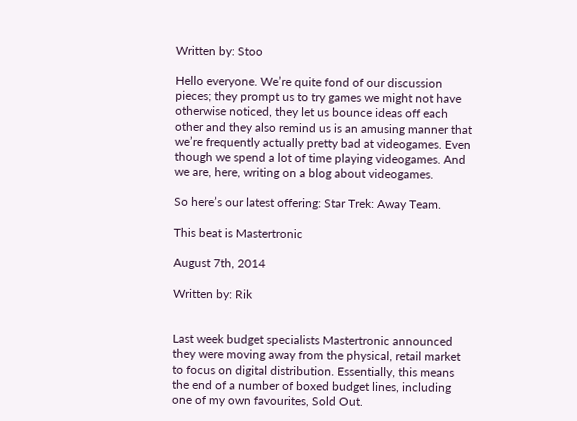Written by: Stoo

Hello everyone. We’re quite fond of our discussion pieces; they prompt us to try games we might not have otherwise noticed, they let us bounce ideas off each other and they also remind us is an amusing manner that we’re frequently actually pretty bad at videogames. Even though we spend a lot of time playing videogames. And we are, here, writing on a blog about videogames.

So here’s our latest offering: Star Trek: Away Team.

This beat is Mastertronic

August 7th, 2014

Written by: Rik


Last week budget specialists Mastertronic announced they were moving away from the physical, retail market to focus on digital distribution. Essentially, this means the end of a number of boxed budget lines, including one of my own favourites, Sold Out.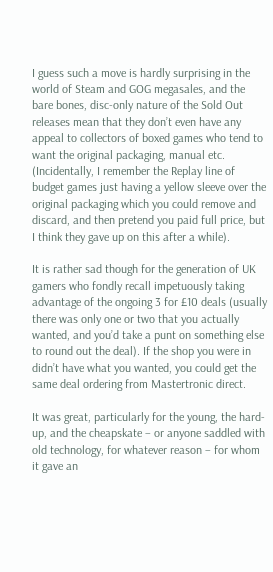I guess such a move is hardly surprising in the world of Steam and GOG megasales, and the bare bones, disc-only nature of the Sold Out releases mean that they don’t even have any appeal to collectors of boxed games who tend to want the original packaging, manual etc. (Incidentally, I remember the Replay line of budget games just having a yellow sleeve over the original packaging which you could remove and discard, and then pretend you paid full price, but I think they gave up on this after a while).

It is rather sad though for the generation of UK gamers who fondly recall impetuously taking advantage of the ongoing 3 for £10 deals (usually there was only one or two that you actually wanted, and you’d take a punt on something else to round out the deal). If the shop you were in didn’t have what you wanted, you could get the same deal ordering from Mastertronic direct.

It was great, particularly for the young, the hard-up, and the cheapskate – or anyone saddled with old technology, for whatever reason – for whom it gave an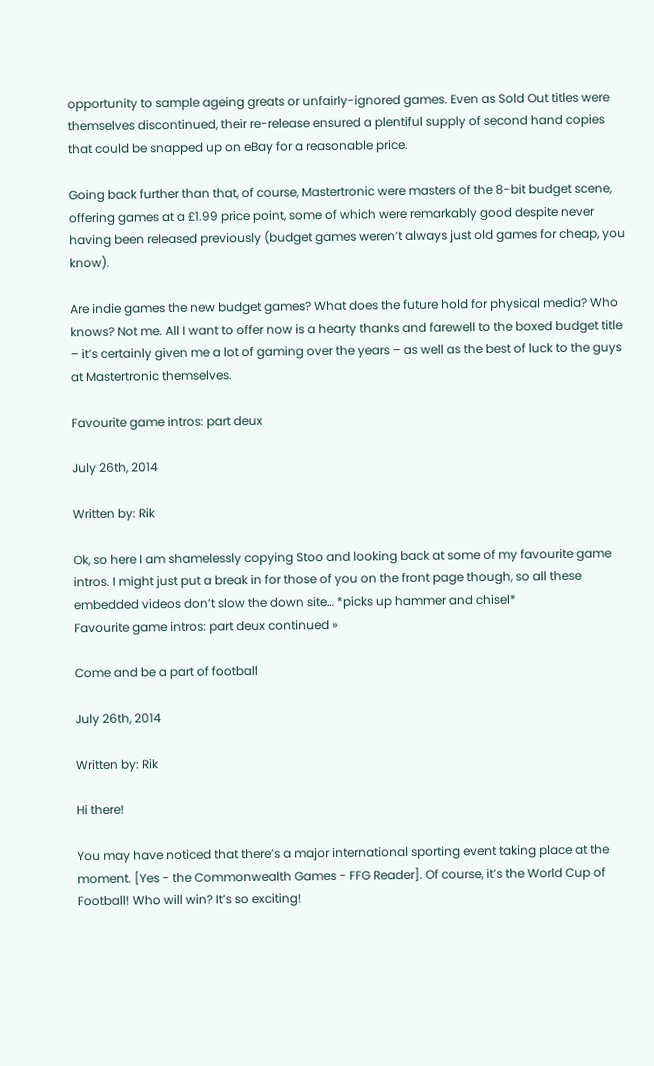opportunity to sample ageing greats or unfairly-ignored games. Even as Sold Out titles were themselves discontinued, their re-release ensured a plentiful supply of second hand copies that could be snapped up on eBay for a reasonable price.

Going back further than that, of course, Mastertronic were masters of the 8-bit budget scene, offering games at a £1.99 price point, some of which were remarkably good despite never having been released previously (budget games weren’t always just old games for cheap, you know).

Are indie games the new budget games? What does the future hold for physical media? Who knows? Not me. All I want to offer now is a hearty thanks and farewell to the boxed budget title – it’s certainly given me a lot of gaming over the years – as well as the best of luck to the guys at Mastertronic themselves.

Favourite game intros: part deux

July 26th, 2014

Written by: Rik

Ok, so here I am shamelessly copying Stoo and looking back at some of my favourite game intros. I might just put a break in for those of you on the front page though, so all these embedded videos don’t slow the down site… *picks up hammer and chisel*
Favourite game intros: part deux continued »

Come and be a part of football

July 26th, 2014

Written by: Rik

Hi there!

You may have noticed that there’s a major international sporting event taking place at the moment. [Yes - the Commonwealth Games - FFG Reader]. Of course, it’s the World Cup of Football! Who will win? It’s so exciting!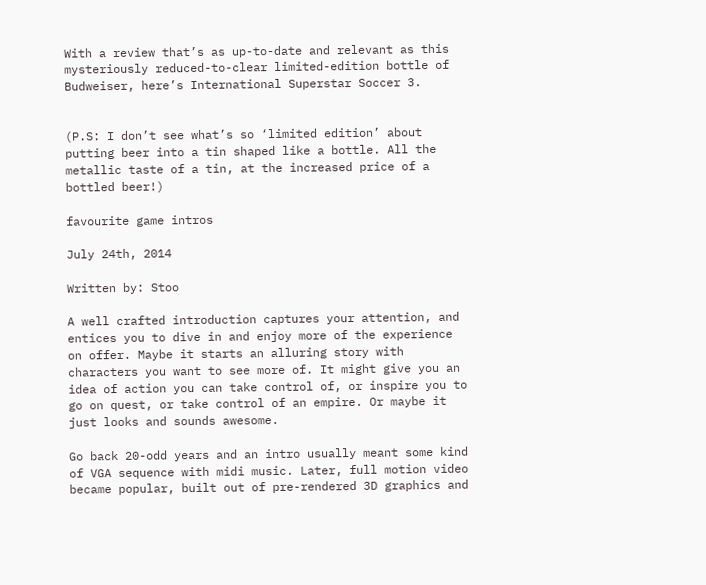With a review that’s as up-to-date and relevant as this mysteriously reduced-to-clear limited-edition bottle of Budweiser, here’s International Superstar Soccer 3.


(P.S: I don’t see what’s so ‘limited edition’ about putting beer into a tin shaped like a bottle. All the metallic taste of a tin, at the increased price of a bottled beer!)

favourite game intros

July 24th, 2014

Written by: Stoo

A well crafted introduction captures your attention, and entices you to dive in and enjoy more of the experience on offer. Maybe it starts an alluring story with characters you want to see more of. It might give you an idea of action you can take control of, or inspire you to go on quest, or take control of an empire. Or maybe it just looks and sounds awesome.

Go back 20-odd years and an intro usually meant some kind of VGA sequence with midi music. Later, full motion video became popular, built out of pre-rendered 3D graphics and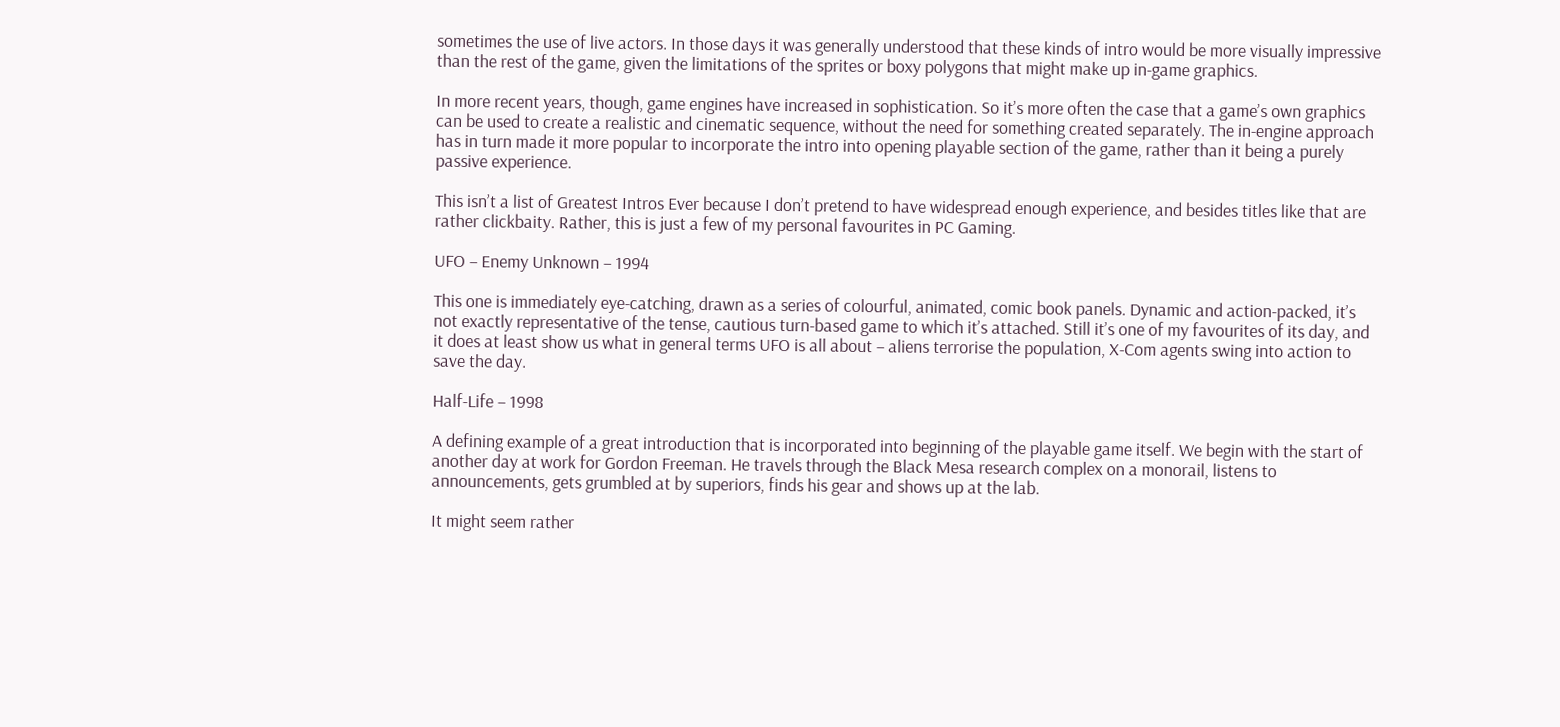sometimes the use of live actors. In those days it was generally understood that these kinds of intro would be more visually impressive than the rest of the game, given the limitations of the sprites or boxy polygons that might make up in-game graphics.

In more recent years, though, game engines have increased in sophistication. So it’s more often the case that a game’s own graphics can be used to create a realistic and cinematic sequence, without the need for something created separately. The in-engine approach has in turn made it more popular to incorporate the intro into opening playable section of the game, rather than it being a purely passive experience.

This isn’t a list of Greatest Intros Ever because I don’t pretend to have widespread enough experience, and besides titles like that are rather clickbaity. Rather, this is just a few of my personal favourites in PC Gaming.

UFO – Enemy Unknown – 1994

This one is immediately eye-catching, drawn as a series of colourful, animated, comic book panels. Dynamic and action-packed, it’s not exactly representative of the tense, cautious turn-based game to which it’s attached. Still it’s one of my favourites of its day, and it does at least show us what in general terms UFO is all about – aliens terrorise the population, X-Com agents swing into action to save the day.

Half-Life – 1998

A defining example of a great introduction that is incorporated into beginning of the playable game itself. We begin with the start of another day at work for Gordon Freeman. He travels through the Black Mesa research complex on a monorail, listens to announcements, gets grumbled at by superiors, finds his gear and shows up at the lab.

It might seem rather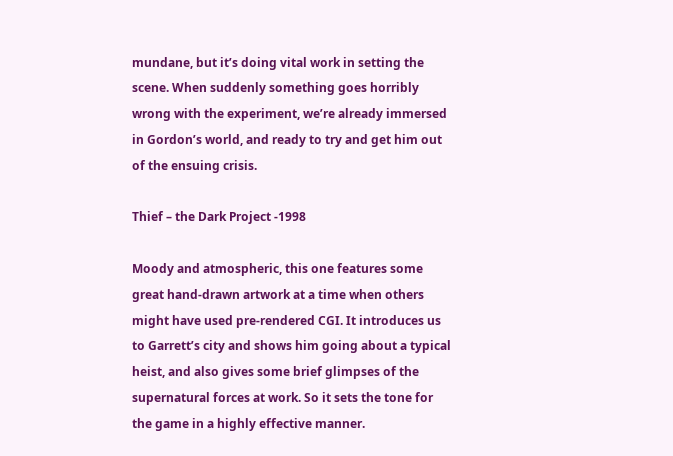mundane, but it’s doing vital work in setting the scene. When suddenly something goes horribly wrong with the experiment, we’re already immersed in Gordon’s world, and ready to try and get him out of the ensuing crisis.

Thief – the Dark Project -1998

Moody and atmospheric, this one features some great hand-drawn artwork at a time when others might have used pre-rendered CGI. It introduces us to Garrett’s city and shows him going about a typical heist, and also gives some brief glimpses of the supernatural forces at work. So it sets the tone for the game in a highly effective manner.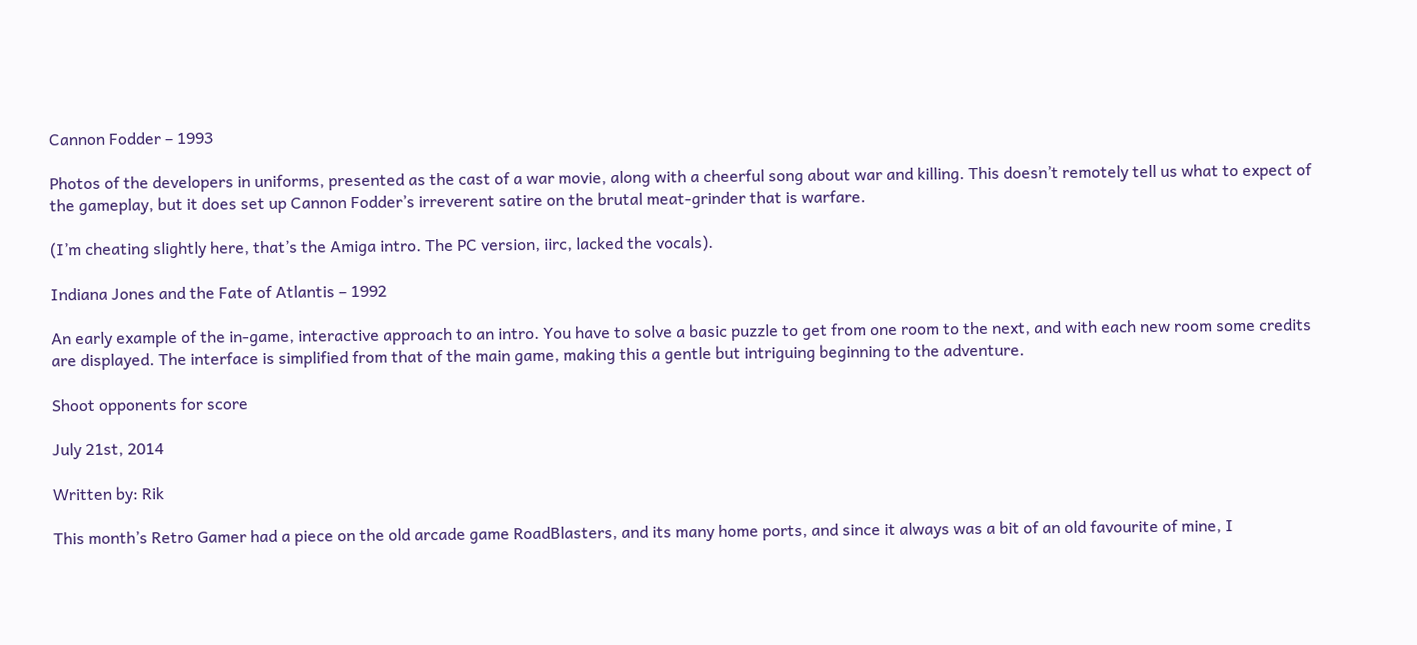Cannon Fodder – 1993

Photos of the developers in uniforms, presented as the cast of a war movie, along with a cheerful song about war and killing. This doesn’t remotely tell us what to expect of the gameplay, but it does set up Cannon Fodder’s irreverent satire on the brutal meat-grinder that is warfare.

(I’m cheating slightly here, that’s the Amiga intro. The PC version, iirc, lacked the vocals).

Indiana Jones and the Fate of Atlantis – 1992

An early example of the in-game, interactive approach to an intro. You have to solve a basic puzzle to get from one room to the next, and with each new room some credits are displayed. The interface is simplified from that of the main game, making this a gentle but intriguing beginning to the adventure.

Shoot opponents for score

July 21st, 2014

Written by: Rik

This month’s Retro Gamer had a piece on the old arcade game RoadBlasters, and its many home ports, and since it always was a bit of an old favourite of mine, I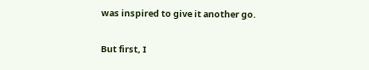was inspired to give it another go.

But first, I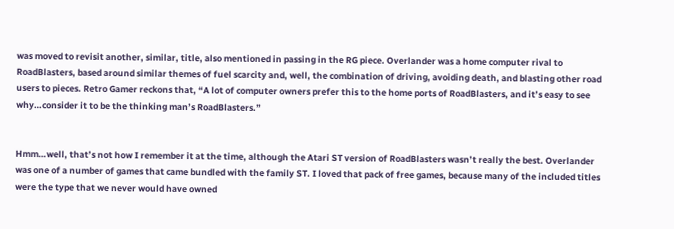was moved to revisit another, similar, title, also mentioned in passing in the RG piece. Overlander was a home computer rival to RoadBlasters, based around similar themes of fuel scarcity and, well, the combination of driving, avoiding death, and blasting other road users to pieces. Retro Gamer reckons that, “A lot of computer owners prefer this to the home ports of RoadBlasters, and it’s easy to see why…consider it to be the thinking man’s RoadBlasters.”


Hmm…well, that’s not how I remember it at the time, although the Atari ST version of RoadBlasters wasn’t really the best. Overlander was one of a number of games that came bundled with the family ST. I loved that pack of free games, because many of the included titles were the type that we never would have owned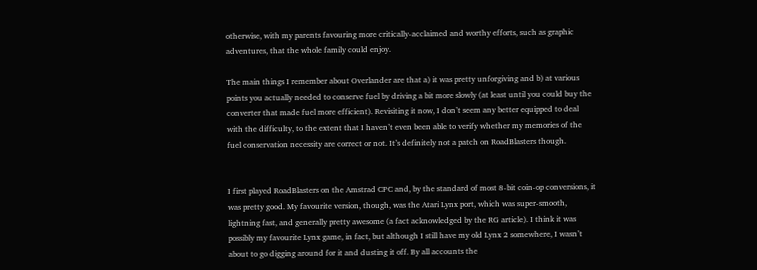otherwise, with my parents favouring more critically-acclaimed and worthy efforts, such as graphic adventures, that the whole family could enjoy.

The main things I remember about Overlander are that a) it was pretty unforgiving and b) at various points you actually needed to conserve fuel by driving a bit more slowly (at least until you could buy the converter that made fuel more efficient). Revisiting it now, I don’t seem any better equipped to deal with the difficulty, to the extent that I haven’t even been able to verify whether my memories of the fuel conservation necessity are correct or not. It’s definitely not a patch on RoadBlasters though.


I first played RoadBlasters on the Amstrad CPC and, by the standard of most 8-bit coin-op conversions, it was pretty good. My favourite version, though, was the Atari Lynx port, which was super-smooth, lightning fast, and generally pretty awesome (a fact acknowledged by the RG article). I think it was possibly my favourite Lynx game, in fact, but although I still have my old Lynx 2 somewhere, I wasn’t about to go digging around for it and dusting it off. By all accounts the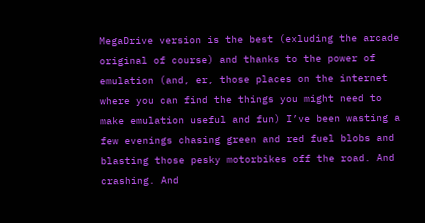MegaDrive version is the best (exluding the arcade original of course) and thanks to the power of emulation (and, er, those places on the internet where you can find the things you might need to make emulation useful and fun) I’ve been wasting a few evenings chasing green and red fuel blobs and blasting those pesky motorbikes off the road. And crashing. And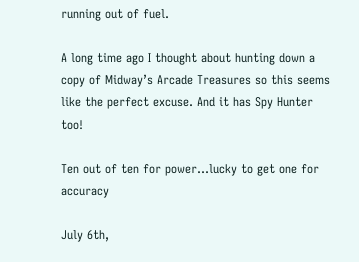running out of fuel.

A long time ago I thought about hunting down a copy of Midway’s Arcade Treasures so this seems like the perfect excuse. And it has Spy Hunter too!

Ten out of ten for power…lucky to get one for accuracy

July 6th,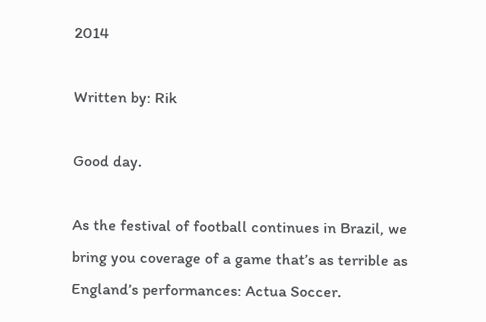2014

Written by: Rik

Good day.

As the festival of football continues in Brazil, we bring you coverage of a game that’s as terrible as England’s performances: Actua Soccer.